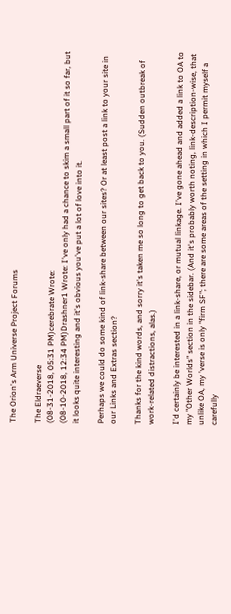The Orion's Arm Universe Project Forums

The Eldraeverse
(08-31-2018, 05:31 PM)cerebrate Wrote:
(08-10-2018, 12:34 PM)Drashner1 Wrote: I've only had a chance to skim a small part of it so far, but it looks quite interesting and it's obvious you've put a lot of love into it.

Perhaps we could do some kind of link-share between our sites? Or at least post a link to your site in our Links and Extras section?

Thanks for the kind words, and sorry it's taken me so long to get back to you. (Sudden outbreak of work-related distractions, alas.)

I'd certainly be interested in a link-share, or mutual linkage. I've gone ahead and added a link to OA to my "Other Worlds" section in the sidebar. (And it's probably worth noting, link-description-wise, that unlike OA, my 'verse is only "firm SF"; there are some areas of the setting in which I permit myself a carefully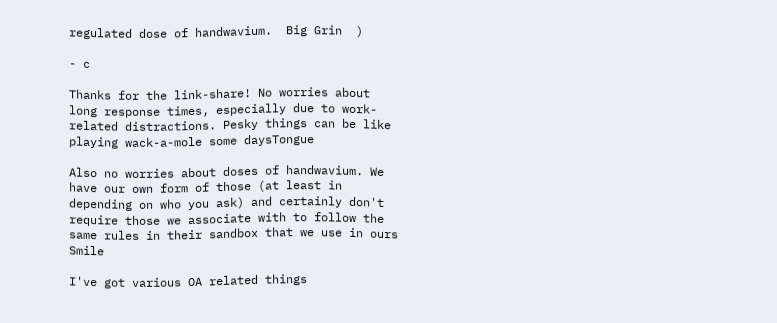regulated dose of handwavium.  Big Grin  )

- c

Thanks for the link-share! No worries about long response times, especially due to work-related distractions. Pesky things can be like playing wack-a-mole some daysTongue

Also no worries about doses of handwavium. We have our own form of those (at least in depending on who you ask) and certainly don't require those we associate with to follow the same rules in their sandbox that we use in ours Smile

I've got various OA related things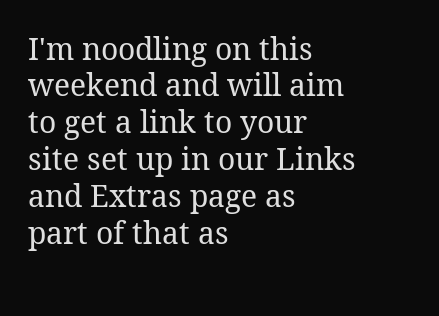I'm noodling on this weekend and will aim to get a link to your site set up in our Links and Extras page as part of that as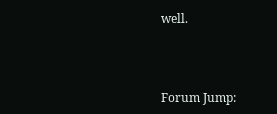well.



Forum Jump: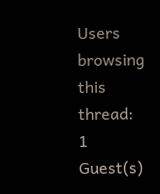Users browsing this thread: 1 Guest(s)